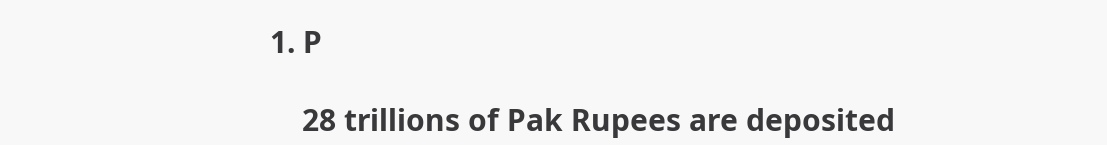1. P

    28 trillions of Pak Rupees are deposited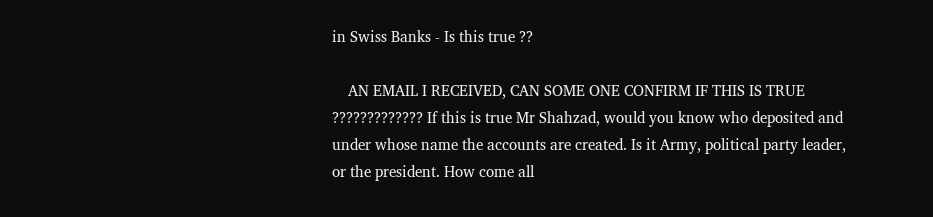in Swiss Banks - Is this true ??

    AN EMAIL I RECEIVED, CAN SOME ONE CONFIRM IF THIS IS TRUE ????????????? If this is true Mr Shahzad, would you know who deposited and under whose name the accounts are created. Is it Army, political party leader, or the president. How come all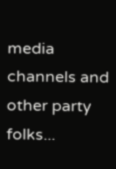media channels and other party folks...